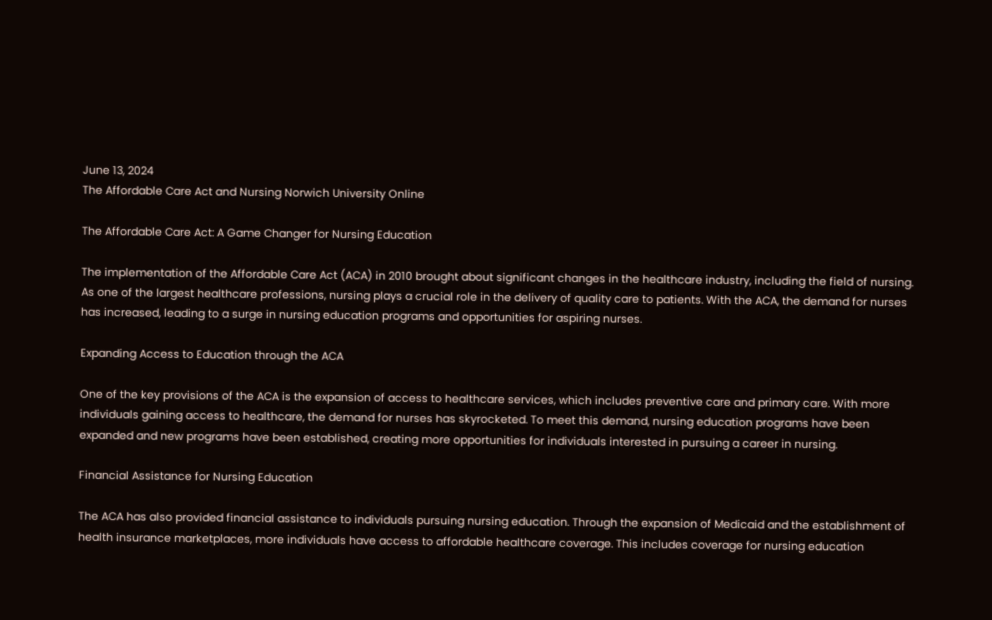June 13, 2024
The Affordable Care Act and Nursing Norwich University Online

The Affordable Care Act: A Game Changer for Nursing Education

The implementation of the Affordable Care Act (ACA) in 2010 brought about significant changes in the healthcare industry, including the field of nursing. As one of the largest healthcare professions, nursing plays a crucial role in the delivery of quality care to patients. With the ACA, the demand for nurses has increased, leading to a surge in nursing education programs and opportunities for aspiring nurses.

Expanding Access to Education through the ACA

One of the key provisions of the ACA is the expansion of access to healthcare services, which includes preventive care and primary care. With more individuals gaining access to healthcare, the demand for nurses has skyrocketed. To meet this demand, nursing education programs have been expanded and new programs have been established, creating more opportunities for individuals interested in pursuing a career in nursing.

Financial Assistance for Nursing Education

The ACA has also provided financial assistance to individuals pursuing nursing education. Through the expansion of Medicaid and the establishment of health insurance marketplaces, more individuals have access to affordable healthcare coverage. This includes coverage for nursing education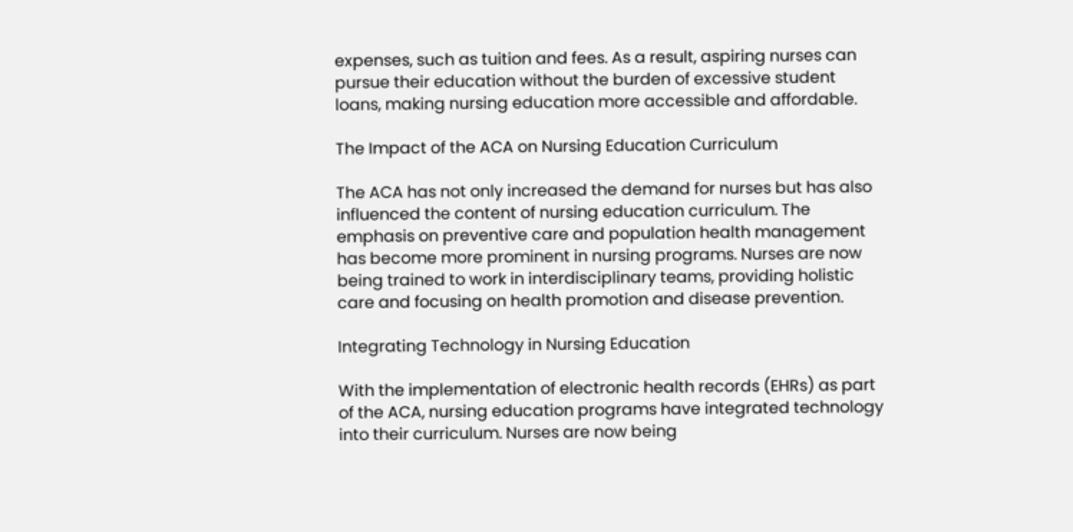expenses, such as tuition and fees. As a result, aspiring nurses can pursue their education without the burden of excessive student loans, making nursing education more accessible and affordable.

The Impact of the ACA on Nursing Education Curriculum

The ACA has not only increased the demand for nurses but has also influenced the content of nursing education curriculum. The emphasis on preventive care and population health management has become more prominent in nursing programs. Nurses are now being trained to work in interdisciplinary teams, providing holistic care and focusing on health promotion and disease prevention.

Integrating Technology in Nursing Education

With the implementation of electronic health records (EHRs) as part of the ACA, nursing education programs have integrated technology into their curriculum. Nurses are now being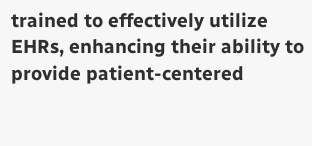trained to effectively utilize EHRs, enhancing their ability to provide patient-centered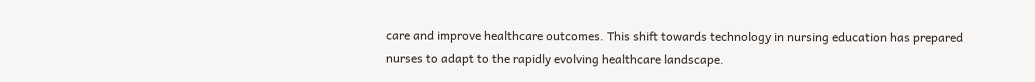care and improve healthcare outcomes. This shift towards technology in nursing education has prepared nurses to adapt to the rapidly evolving healthcare landscape.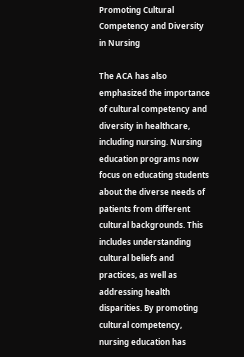Promoting Cultural Competency and Diversity in Nursing

The ACA has also emphasized the importance of cultural competency and diversity in healthcare, including nursing. Nursing education programs now focus on educating students about the diverse needs of patients from different cultural backgrounds. This includes understanding cultural beliefs and practices, as well as addressing health disparities. By promoting cultural competency, nursing education has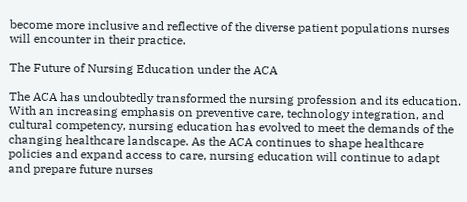become more inclusive and reflective of the diverse patient populations nurses will encounter in their practice.

The Future of Nursing Education under the ACA

The ACA has undoubtedly transformed the nursing profession and its education. With an increasing emphasis on preventive care, technology integration, and cultural competency, nursing education has evolved to meet the demands of the changing healthcare landscape. As the ACA continues to shape healthcare policies and expand access to care, nursing education will continue to adapt and prepare future nurses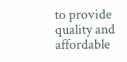to provide quality and affordable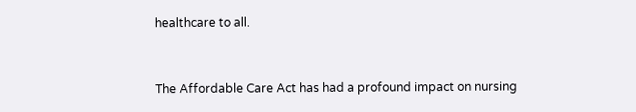healthcare to all.


The Affordable Care Act has had a profound impact on nursing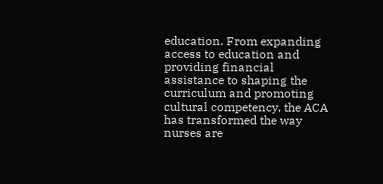education. From expanding access to education and providing financial assistance to shaping the curriculum and promoting cultural competency, the ACA has transformed the way nurses are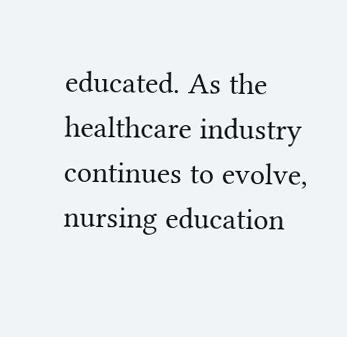educated. As the healthcare industry continues to evolve, nursing education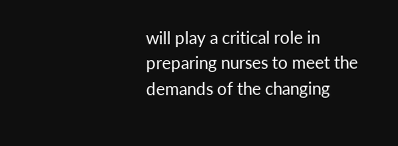will play a critical role in preparing nurses to meet the demands of the changing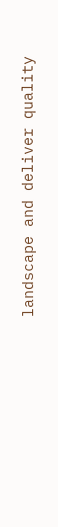landscape and deliver quality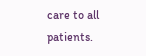care to all patients.